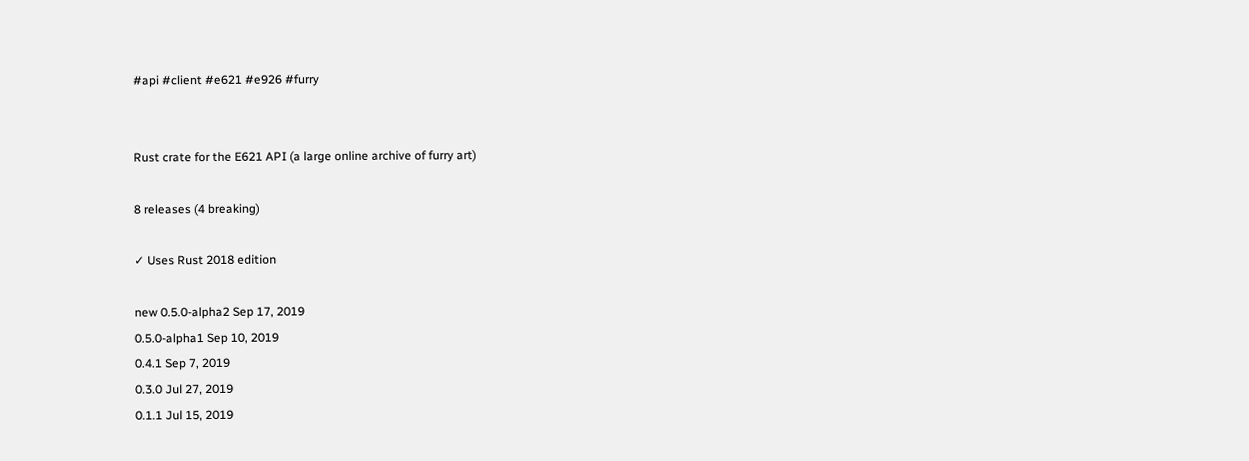#api #client #e621 #e926 #furry


Rust crate for the E621 API (a large online archive of furry art)

8 releases (4 breaking)

✓ Uses Rust 2018 edition

new 0.5.0-alpha2 Sep 17, 2019
0.5.0-alpha1 Sep 10, 2019
0.4.1 Sep 7, 2019
0.3.0 Jul 27, 2019
0.1.1 Jul 15, 2019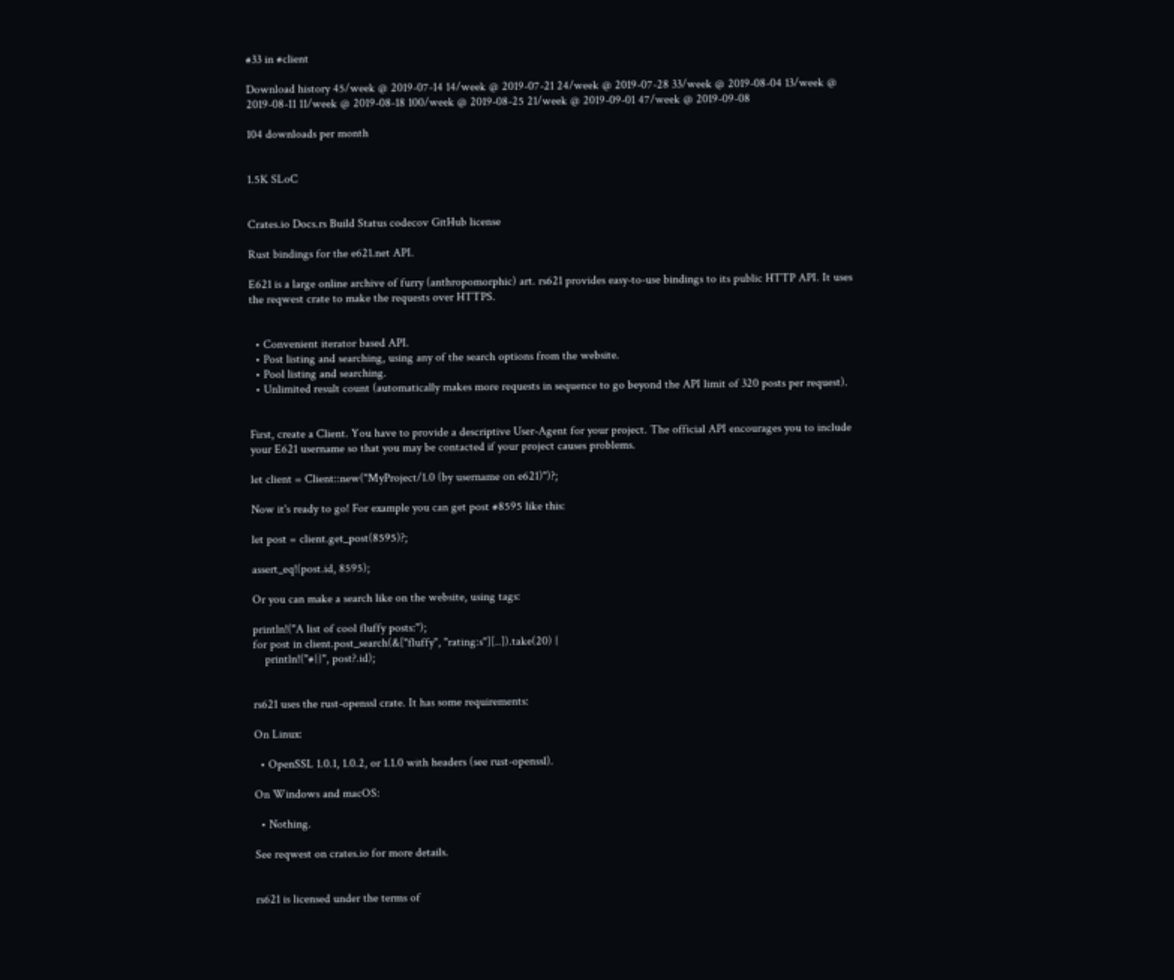#33 in #client

Download history 45/week @ 2019-07-14 14/week @ 2019-07-21 24/week @ 2019-07-28 33/week @ 2019-08-04 13/week @ 2019-08-11 11/week @ 2019-08-18 100/week @ 2019-08-25 21/week @ 2019-09-01 47/week @ 2019-09-08

104 downloads per month


1.5K SLoC


Crates.io Docs.rs Build Status codecov GitHub license

Rust bindings for the e621.net API.

E621 is a large online archive of furry (anthropomorphic) art. rs621 provides easy-to-use bindings to its public HTTP API. It uses the reqwest crate to make the requests over HTTPS.


  • Convenient iterator based API.
  • Post listing and searching, using any of the search options from the website.
  • Pool listing and searching.
  • Unlimited result count (automatically makes more requests in sequence to go beyond the API limit of 320 posts per request).


First, create a Client. You have to provide a descriptive User-Agent for your project. The official API encourages you to include your E621 username so that you may be contacted if your project causes problems.

let client = Client::new("MyProject/1.0 (by username on e621)")?;

Now it's ready to go! For example you can get post #8595 like this:

let post = client.get_post(8595)?;

assert_eq!(post.id, 8595);

Or you can make a search like on the website, using tags:

println!("A list of cool fluffy posts:");
for post in client.post_search(&["fluffy", "rating:s"][..]).take(20) {
    println!("#{}", post?.id);


rs621 uses the rust-openssl crate. It has some requirements:

On Linux:

  • OpenSSL 1.0.1, 1.0.2, or 1.1.0 with headers (see rust-openssl).

On Windows and macOS:

  • Nothing.

See reqwest on crates.io for more details.


rs621 is licensed under the terms of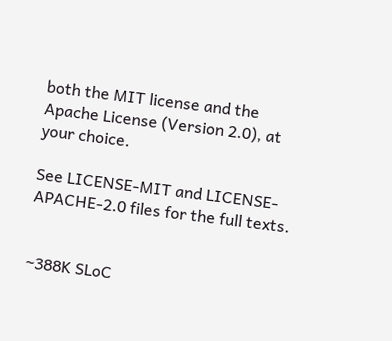both the MIT license and the Apache License (Version 2.0), at your choice.

See LICENSE-MIT and LICENSE-APACHE-2.0 files for the full texts.


~388K SLoC